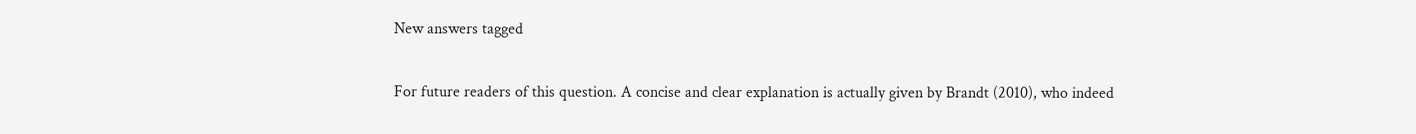New answers tagged


For future readers of this question. A concise and clear explanation is actually given by Brandt (2010), who indeed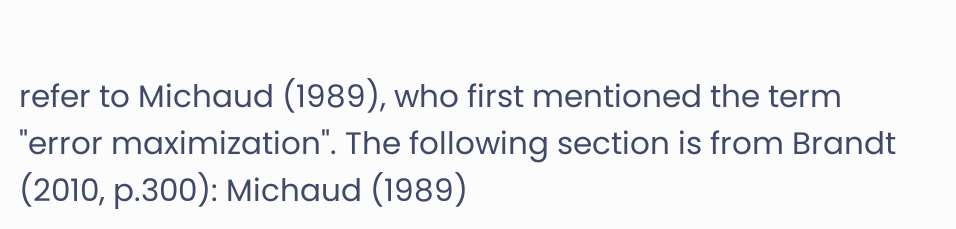refer to Michaud (1989), who first mentioned the term "error maximization". The following section is from Brandt (2010, p.300): Michaud (1989)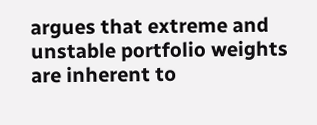argues that extreme and unstable portfolio weights are inherent to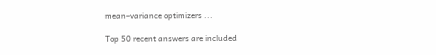mean–variance optimizers ...

Top 50 recent answers are included